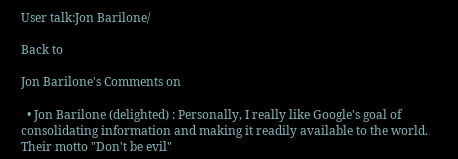User talk:Jon Barilone/

Back to

Jon Barilone's Comments on

  • Jon Barilone (delighted) : Personally, I really like Google's goal of consolidating information and making it readily available to the world. Their motto "Don't be evil"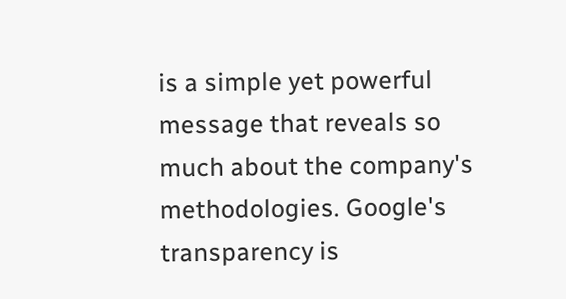is a simple yet powerful message that reveals so much about the company's methodologies. Google's transparency is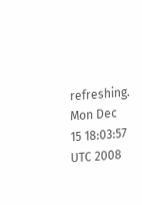refreshing. Mon Dec 15 18:03:57 UTC 2008